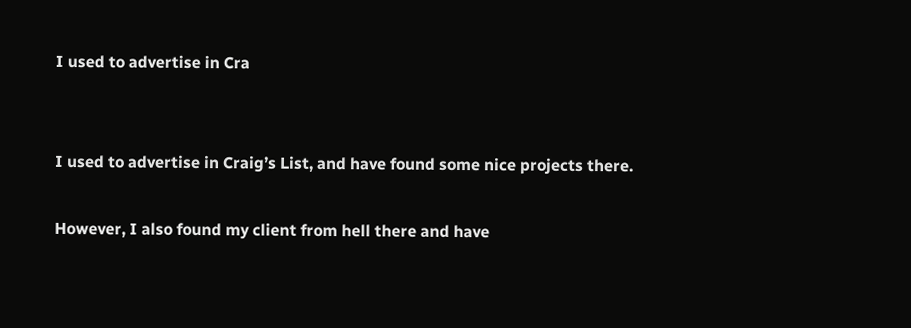I used to advertise in Cra


I used to advertise in Craig’s List, and have found some nice projects there.

However, I also found my client from hell there and have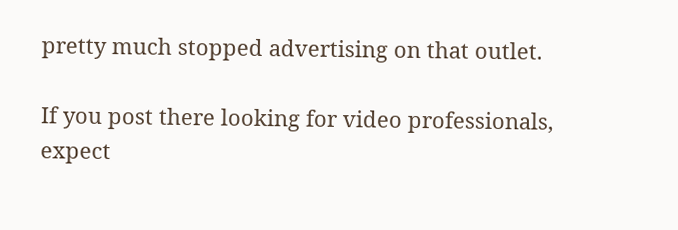pretty much stopped advertising on that outlet.

If you post there looking for video professionals, expect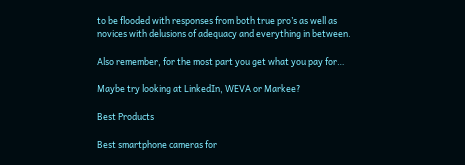to be flooded with responses from both true pro’s as well as novices with delusions of adequacy and everything in between.

Also remember, for the most part you get what you pay for…

Maybe try looking at LinkedIn, WEVA or Markee?

Best Products

Best smartphone cameras for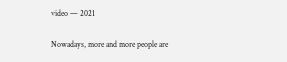video — 2021

Nowadays, more and more people are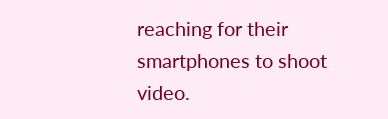reaching for their smartphones to shoot video.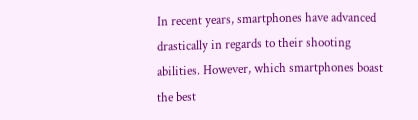In recent years, smartphones have advanced drastically in regards to their shooting abilities. However, which smartphones boast the best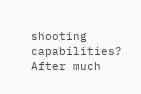shooting capabilities? After much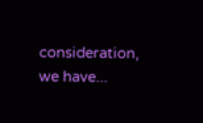consideration, we have...